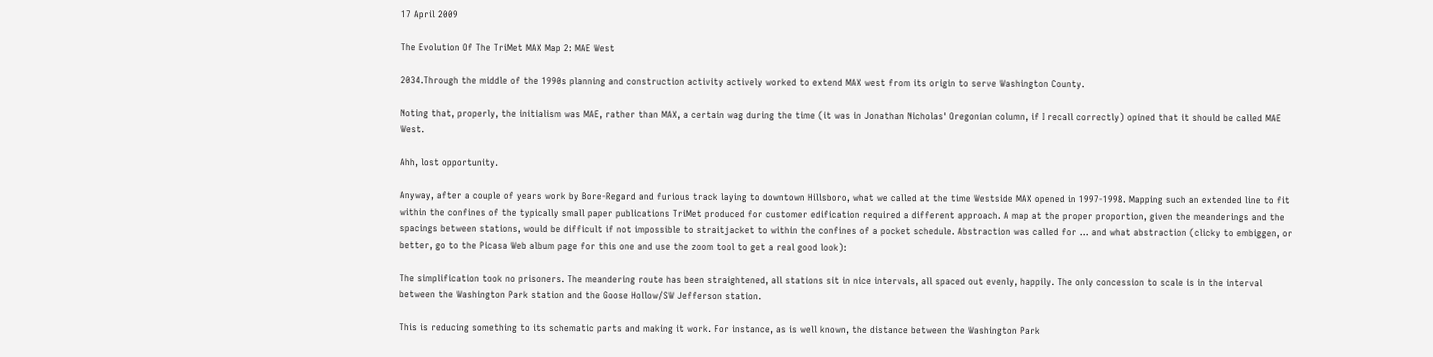17 April 2009

The Evolution Of The TriMet MAX Map 2: MAE West

2034.Through the middle of the 1990s planning and construction activity actively worked to extend MAX west from its origin to serve Washington County.

Noting that, properly, the initialism was MAE, rather than MAX, a certain wag during the time (it was in Jonathan Nicholas' Oregonian column, if I recall correctly) opined that it should be called MAE West.

Ahh, lost opportunity.

Anyway, after a couple of years work by Bore-Regard and furious track laying to downtown Hillsboro, what we called at the time Westside MAX opened in 1997-1998. Mapping such an extended line to fit within the confines of the typically small paper publications TriMet produced for customer edification required a different approach. A map at the proper proportion, given the meanderings and the spacings between stations, would be difficult if not impossible to straitjacket to within the confines of a pocket schedule. Abstraction was called for ... and what abstraction (clicky to embiggen, or better, go to the Picasa Web album page for this one and use the zoom tool to get a real good look):

The simplification took no prisoners. The meandering route has been straightened, all stations sit in nice intervals, all spaced out evenly, happily. The only concession to scale is in the interval between the Washington Park station and the Goose Hollow/SW Jefferson station.

This is reducing something to its schematic parts and making it work. For instance, as is well known, the distance between the Washington Park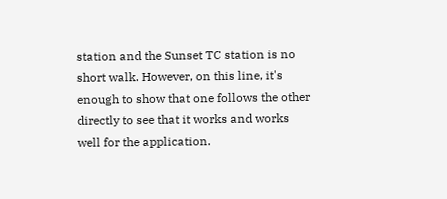station and the Sunset TC station is no short walk. However, on this line, it's enough to show that one follows the other directly to see that it works and works well for the application.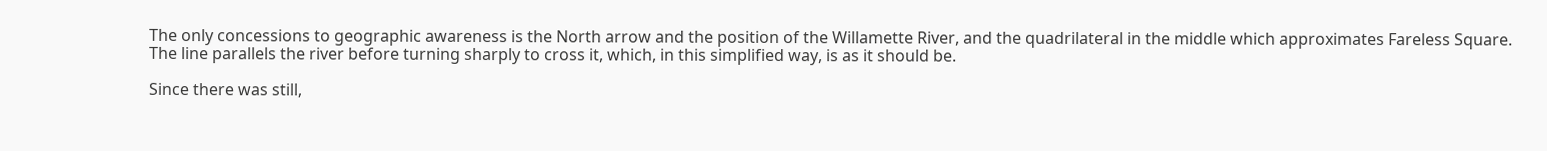The only concessions to geographic awareness is the North arrow and the position of the Willamette River, and the quadrilateral in the middle which approximates Fareless Square. The line parallels the river before turning sharply to cross it, which, in this simplified way, is as it should be.

Since there was still,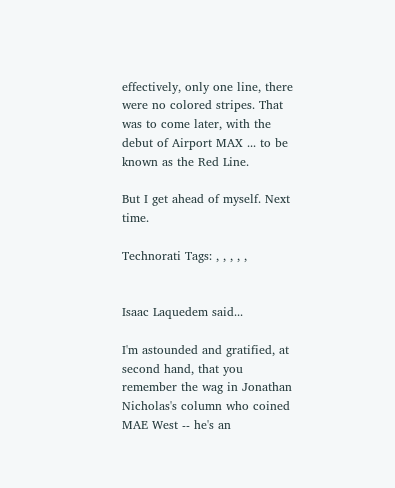effectively, only one line, there were no colored stripes. That was to come later, with the debut of Airport MAX ... to be known as the Red Line.

But I get ahead of myself. Next time.

Technorati Tags: , , , , ,


Isaac Laquedem said...

I'm astounded and gratified, at second hand, that you remember the wag in Jonathan Nicholas's column who coined MAE West -- he's an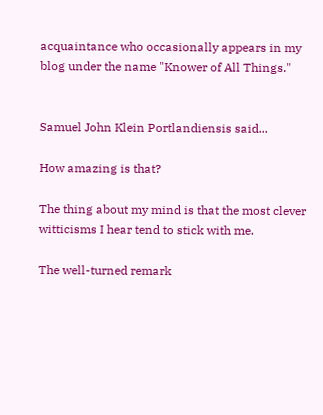acquaintance who occasionally appears in my blog under the name "Knower of All Things."


Samuel John Klein Portlandiensis said...

How amazing is that?

The thing about my mind is that the most clever witticisms I hear tend to stick with me.

The well-turned remark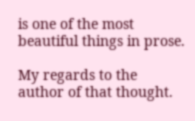is one of the most beautiful things in prose.

My regards to the author of that thought.